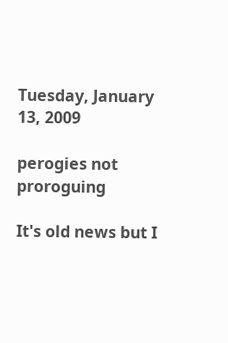Tuesday, January 13, 2009

perogies not proroguing

It's old news but I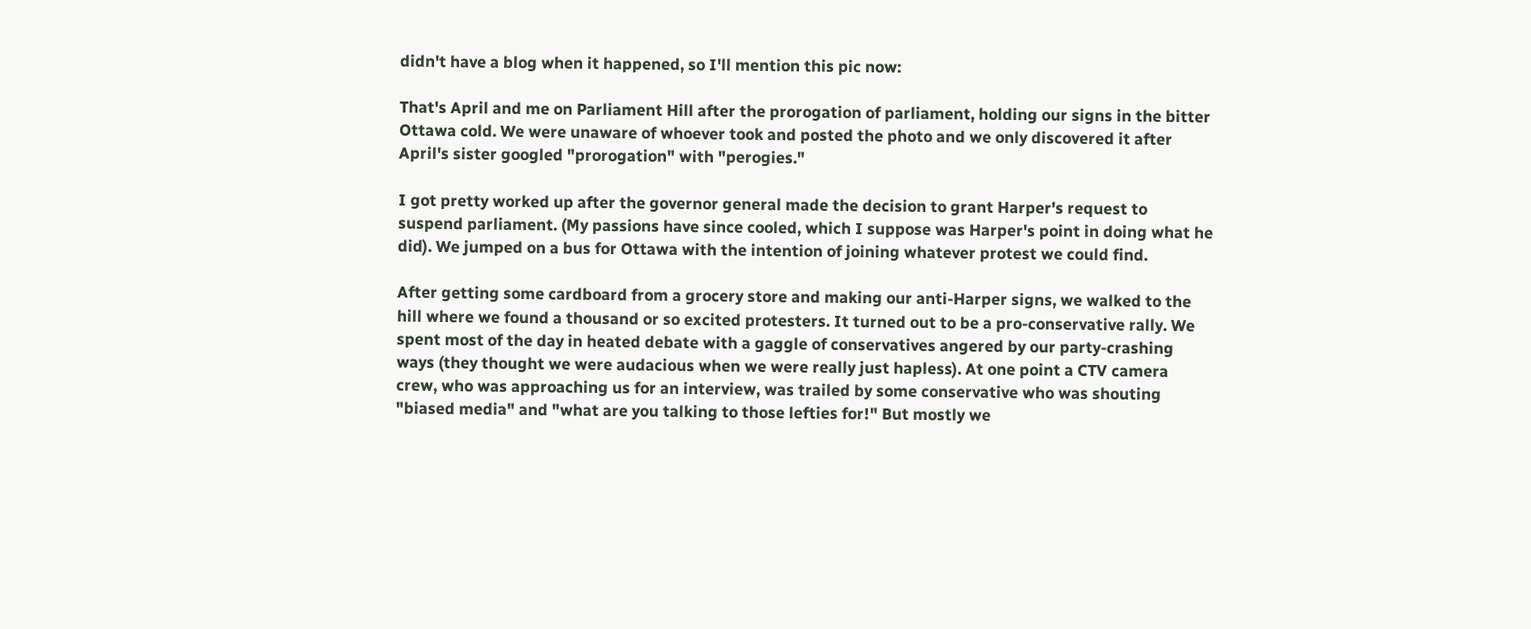didn't have a blog when it happened, so I'll mention this pic now:

That's April and me on Parliament Hill after the prorogation of parliament, holding our signs in the bitter Ottawa cold. We were unaware of whoever took and posted the photo and we only discovered it after April's sister googled "prorogation" with "perogies."

I got pretty worked up after the governor general made the decision to grant Harper's request to suspend parliament. (My passions have since cooled, which I suppose was Harper's point in doing what he did). We jumped on a bus for Ottawa with the intention of joining whatever protest we could find.

After getting some cardboard from a grocery store and making our anti-Harper signs, we walked to the hill where we found a thousand or so excited protesters. It turned out to be a pro-conservative rally. We spent most of the day in heated debate with a gaggle of conservatives angered by our party-crashing ways (they thought we were audacious when we were really just hapless). At one point a CTV camera crew, who was approaching us for an interview, was trailed by some conservative who was shouting "biased media" and "what are you talking to those lefties for!" But mostly we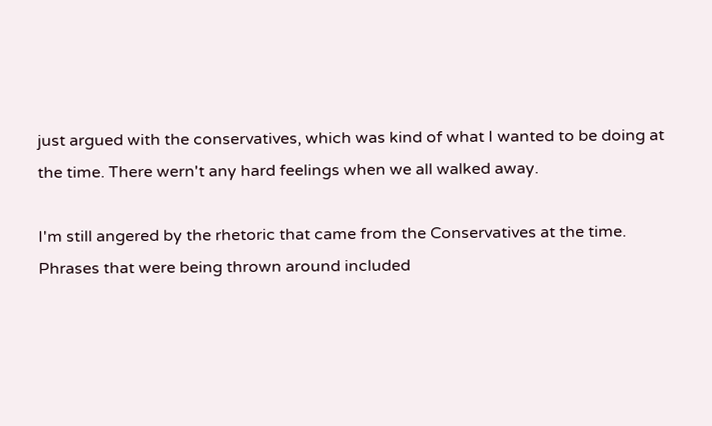just argued with the conservatives, which was kind of what I wanted to be doing at the time. There wern't any hard feelings when we all walked away.

I'm still angered by the rhetoric that came from the Conservatives at the time. Phrases that were being thrown around included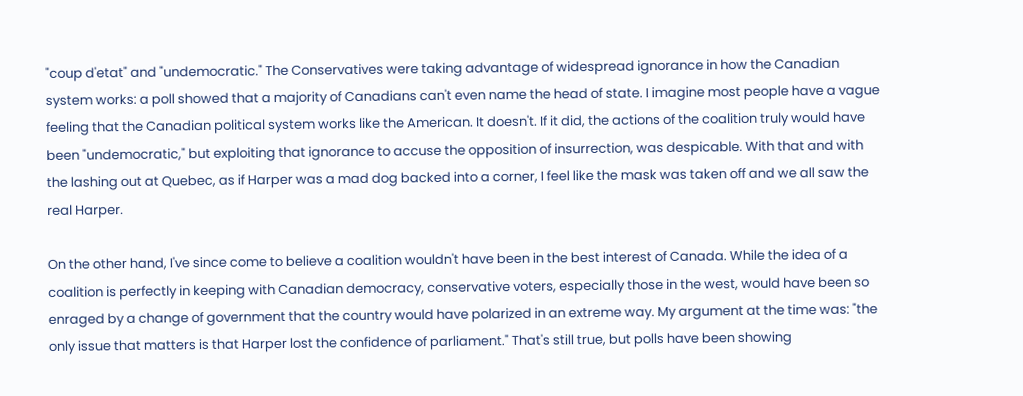"coup d'etat" and "undemocratic." The Conservatives were taking advantage of widespread ignorance in how the Canadian system works: a poll showed that a majority of Canadians can't even name the head of state. I imagine most people have a vague feeling that the Canadian political system works like the American. It doesn't. If it did, the actions of the coalition truly would have been "undemocratic," but exploiting that ignorance to accuse the opposition of insurrection, was despicable. With that and with the lashing out at Quebec, as if Harper was a mad dog backed into a corner, I feel like the mask was taken off and we all saw the real Harper.

On the other hand, I've since come to believe a coalition wouldn't have been in the best interest of Canada. While the idea of a coalition is perfectly in keeping with Canadian democracy, conservative voters, especially those in the west, would have been so enraged by a change of government that the country would have polarized in an extreme way. My argument at the time was: "the only issue that matters is that Harper lost the confidence of parliament." That's still true, but polls have been showing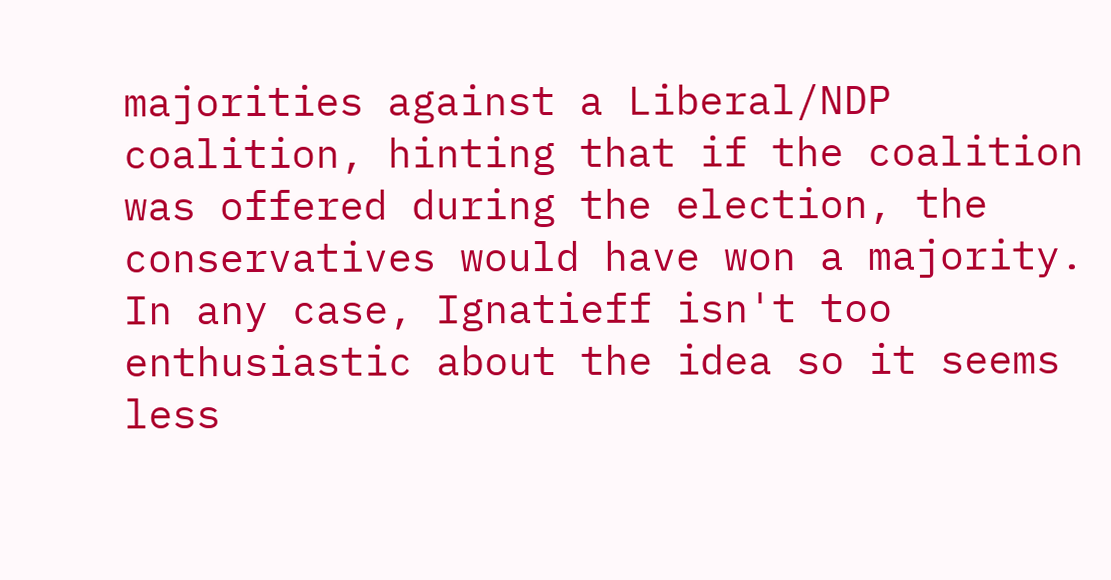majorities against a Liberal/NDP coalition, hinting that if the coalition was offered during the election, the conservatives would have won a majority. In any case, Ignatieff isn't too enthusiastic about the idea so it seems less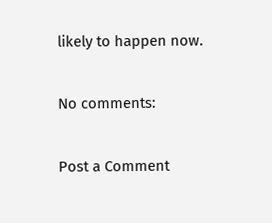likely to happen now.

No comments:

Post a Comment